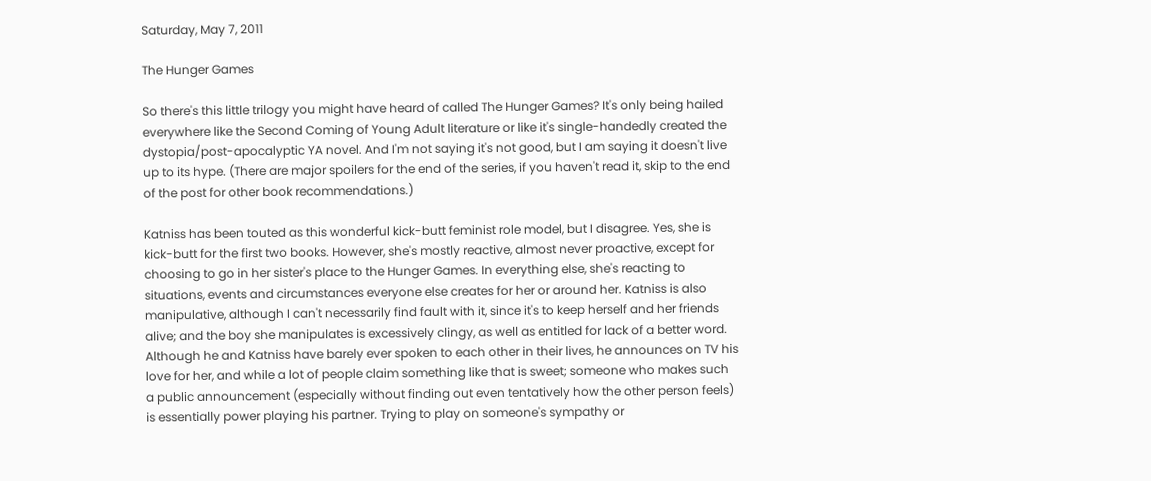Saturday, May 7, 2011

The Hunger Games

So there's this little trilogy you might have heard of called The Hunger Games? It's only being hailed everywhere like the Second Coming of Young Adult literature or like it's single-handedly created the dystopia/post-apocalyptic YA novel. And I'm not saying it's not good, but I am saying it doesn't live up to its hype. (There are major spoilers for the end of the series, if you haven't read it, skip to the end of the post for other book recommendations.)

Katniss has been touted as this wonderful kick-butt feminist role model, but I disagree. Yes, she is kick-butt for the first two books. However, she's mostly reactive, almost never proactive, except for choosing to go in her sister's place to the Hunger Games. In everything else, she's reacting to situations, events and circumstances everyone else creates for her or around her. Katniss is also manipulative, although I can't necessarily find fault with it, since it's to keep herself and her friends alive; and the boy she manipulates is excessively clingy, as well as entitled for lack of a better word. Although he and Katniss have barely ever spoken to each other in their lives, he announces on TV his love for her, and while a lot of people claim something like that is sweet; someone who makes such a public announcement (especially without finding out even tentatively how the other person feels) is essentially power playing his partner. Trying to play on someone's sympathy or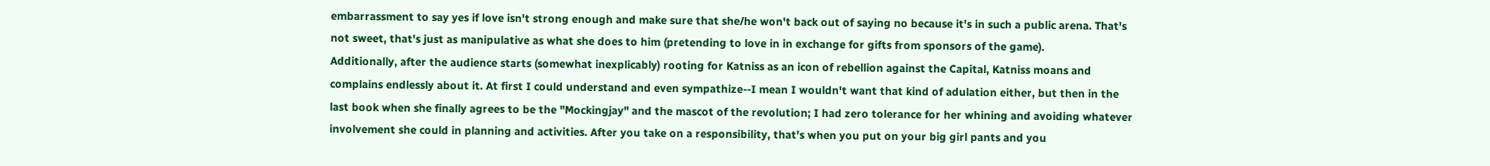embarrassment to say yes if love isn't strong enough and make sure that she/he won't back out of saying no because it's in such a public arena. That's not sweet, that's just as manipulative as what she does to him (pretending to love in in exchange for gifts from sponsors of the game).
Additionally, after the audience starts (somewhat inexplicably) rooting for Katniss as an icon of rebellion against the Capital, Katniss moans and complains endlessly about it. At first I could understand and even sympathize--I mean I wouldn't want that kind of adulation either, but then in the last book when she finally agrees to be the "Mockingjay" and the mascot of the revolution; I had zero tolerance for her whining and avoiding whatever involvement she could in planning and activities. After you take on a responsibility, that's when you put on your big girl pants and you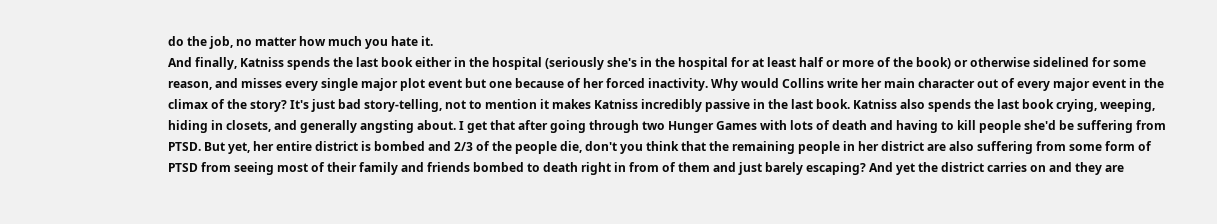do the job, no matter how much you hate it.
And finally, Katniss spends the last book either in the hospital (seriously she's in the hospital for at least half or more of the book) or otherwise sidelined for some reason, and misses every single major plot event but one because of her forced inactivity. Why would Collins write her main character out of every major event in the climax of the story? It's just bad story-telling, not to mention it makes Katniss incredibly passive in the last book. Katniss also spends the last book crying, weeping, hiding in closets, and generally angsting about. I get that after going through two Hunger Games with lots of death and having to kill people she'd be suffering from PTSD. But yet, her entire district is bombed and 2/3 of the people die, don't you think that the remaining people in her district are also suffering from some form of PTSD from seeing most of their family and friends bombed to death right in from of them and just barely escaping? And yet the district carries on and they are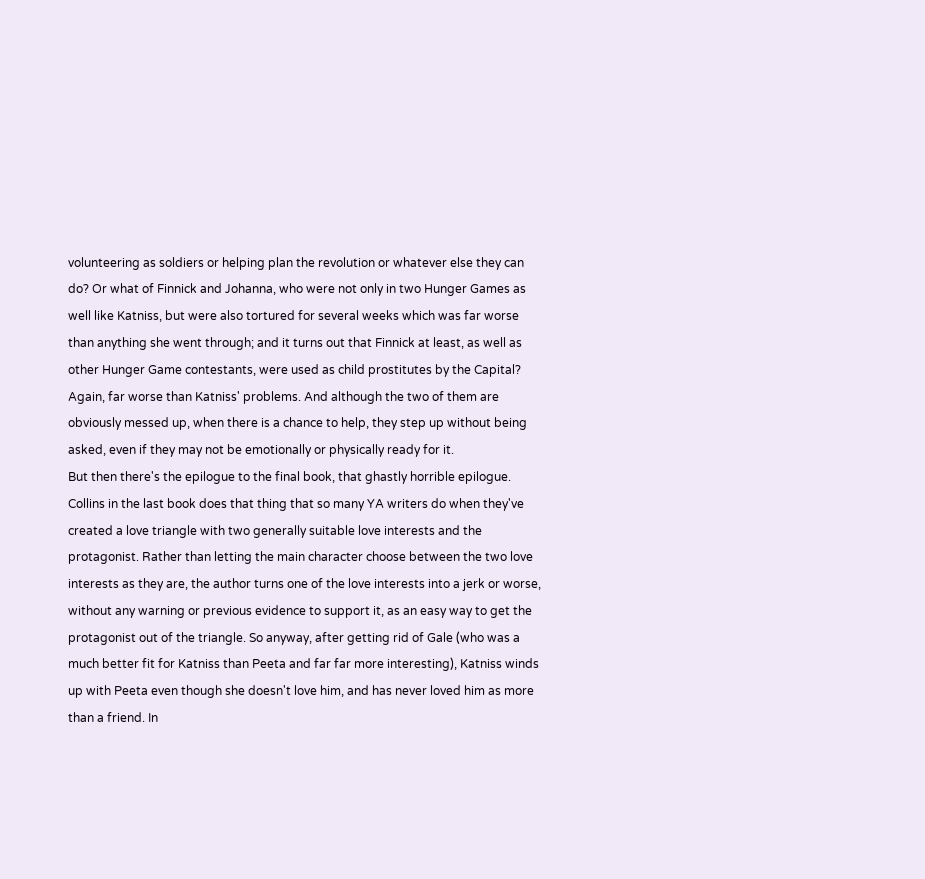volunteering as soldiers or helping plan the revolution or whatever else they can do? Or what of Finnick and Johanna, who were not only in two Hunger Games as well like Katniss, but were also tortured for several weeks which was far worse than anything she went through; and it turns out that Finnick at least, as well as other Hunger Game contestants, were used as child prostitutes by the Capital? Again, far worse than Katniss' problems. And although the two of them are obviously messed up, when there is a chance to help, they step up without being asked, even if they may not be emotionally or physically ready for it.
But then there's the epilogue to the final book, that ghastly horrible epilogue. Collins in the last book does that thing that so many YA writers do when they've created a love triangle with two generally suitable love interests and the protagonist. Rather than letting the main character choose between the two love interests as they are, the author turns one of the love interests into a jerk or worse, without any warning or previous evidence to support it, as an easy way to get the protagonist out of the triangle. So anyway, after getting rid of Gale (who was a much better fit for Katniss than Peeta and far far more interesting), Katniss winds up with Peeta even though she doesn't love him, and has never loved him as more than a friend. In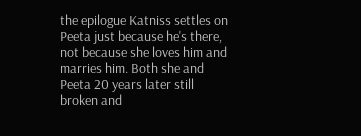the epilogue Katniss settles on Peeta just because he's there, not because she loves him and marries him. Both she and Peeta 20 years later still broken and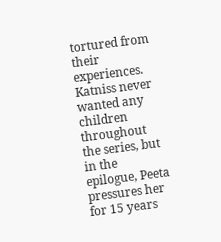tortured from their experiences. Katniss never wanted any children throughout the series, but in the epilogue, Peeta pressures her for 15 years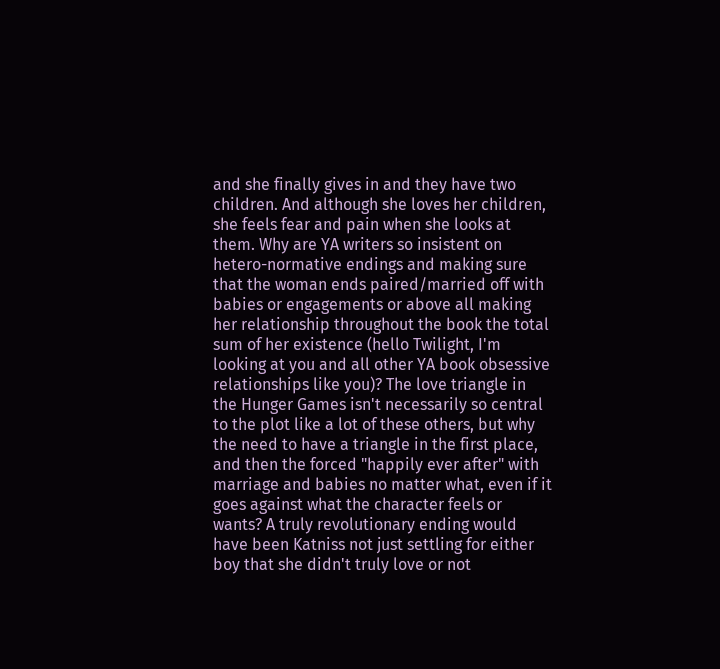and she finally gives in and they have two children. And although she loves her children, she feels fear and pain when she looks at them. Why are YA writers so insistent on hetero-normative endings and making sure that the woman ends paired/married off with babies or engagements or above all making her relationship throughout the book the total sum of her existence (hello Twilight, I'm looking at you and all other YA book obsessive relationships like you)? The love triangle in the Hunger Games isn't necessarily so central to the plot like a lot of these others, but why the need to have a triangle in the first place, and then the forced "happily ever after" with marriage and babies no matter what, even if it goes against what the character feels or wants? A truly revolutionary ending would have been Katniss not just settling for either boy that she didn't truly love or not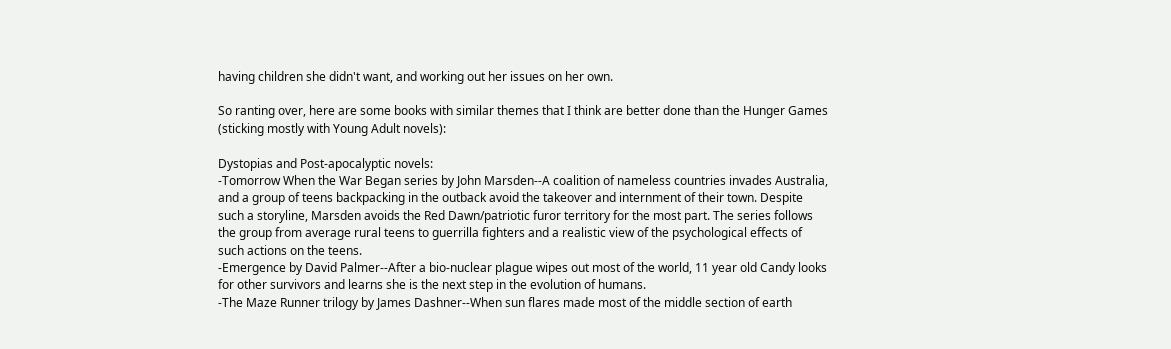having children she didn't want, and working out her issues on her own.

So ranting over, here are some books with similar themes that I think are better done than the Hunger Games (sticking mostly with Young Adult novels):

Dystopias and Post-apocalyptic novels:
-Tomorrow When the War Began series by John Marsden--A coalition of nameless countries invades Australia, and a group of teens backpacking in the outback avoid the takeover and internment of their town. Despite such a storyline, Marsden avoids the Red Dawn/patriotic furor territory for the most part. The series follows the group from average rural teens to guerrilla fighters and a realistic view of the psychological effects of such actions on the teens.
-Emergence by David Palmer--After a bio-nuclear plague wipes out most of the world, 11 year old Candy looks for other survivors and learns she is the next step in the evolution of humans.
-The Maze Runner trilogy by James Dashner--When sun flares made most of the middle section of earth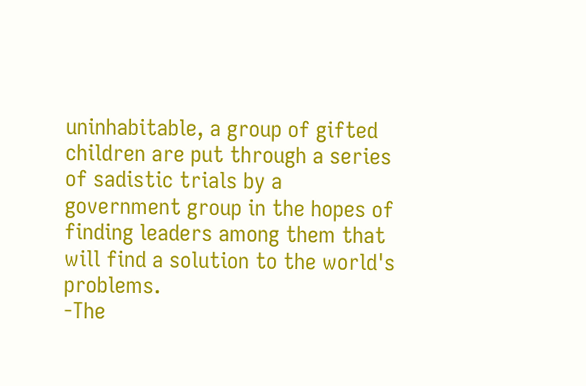uninhabitable, a group of gifted children are put through a series of sadistic trials by a government group in the hopes of finding leaders among them that will find a solution to the world's problems.
-The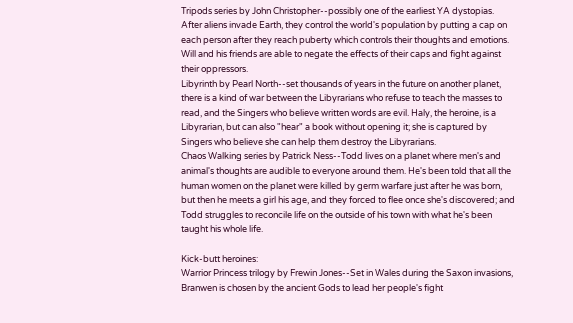Tripods series by John Christopher--possibly one of the earliest YA dystopias. After aliens invade Earth, they control the world's population by putting a cap on each person after they reach puberty which controls their thoughts and emotions. Will and his friends are able to negate the effects of their caps and fight against their oppressors.
Libyrinth by Pearl North--set thousands of years in the future on another planet, there is a kind of war between the Libyrarians who refuse to teach the masses to read, and the Singers who believe written words are evil. Haly, the heroine, is a Libyrarian, but can also "hear" a book without opening it; she is captured by Singers who believe she can help them destroy the Libyrarians.
Chaos Walking series by Patrick Ness--Todd lives on a planet where men's and animal's thoughts are audible to everyone around them. He's been told that all the human women on the planet were killed by germ warfare just after he was born, but then he meets a girl his age, and they forced to flee once she's discovered; and Todd struggles to reconcile life on the outside of his town with what he's been taught his whole life.

Kick-butt heroines:
Warrior Princess trilogy by Frewin Jones--Set in Wales during the Saxon invasions, Branwen is chosen by the ancient Gods to lead her people's fight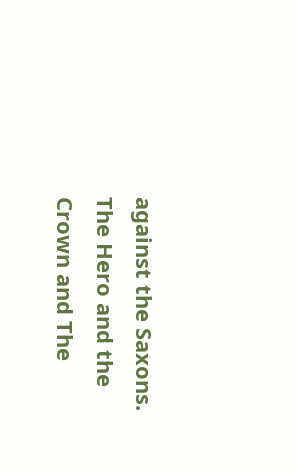against the Saxons.
The Hero and the Crown and The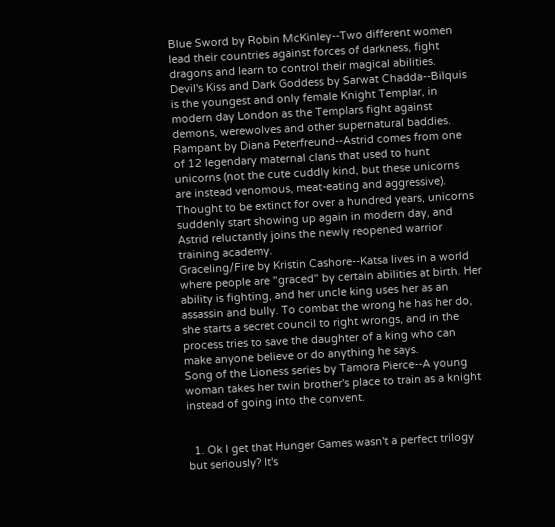Blue Sword by Robin McKinley--Two different women lead their countries against forces of darkness, fight dragons and learn to control their magical abilities.
Devil's Kiss and Dark Goddess by Sarwat Chadda--Bilquis is the youngest and only female Knight Templar, in modern day London as the Templars fight against demons, werewolves and other supernatural baddies.
Rampant by Diana Peterfreund--Astrid comes from one of 12 legendary maternal clans that used to hunt unicorns (not the cute cuddly kind, but these unicorns are instead venomous, meat-eating and aggressive). Thought to be extinct for over a hundred years, unicorns suddenly start showing up again in modern day, and Astrid reluctantly joins the newly reopened warrior training academy.
Graceling/Fire by Kristin Cashore--Katsa lives in a world where people are "graced" by certain abilities at birth. Her ability is fighting, and her uncle king uses her as an assassin and bully. To combat the wrong he has her do, she starts a secret council to right wrongs, and in the process tries to save the daughter of a king who can make anyone believe or do anything he says.
Song of the Lioness series by Tamora Pierce--A young woman takes her twin brother's place to train as a knight instead of going into the convent.


  1. Ok I get that Hunger Games wasn't a perfect trilogy but seriously? It's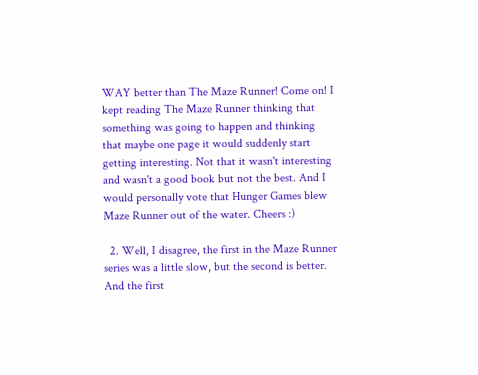WAY better than The Maze Runner! Come on! I kept reading The Maze Runner thinking that something was going to happen and thinking that maybe one page it would suddenly start getting interesting. Not that it wasn't interesting and wasn't a good book but not the best. And I would personally vote that Hunger Games blew Maze Runner out of the water. Cheers :)

  2. Well, I disagree, the first in the Maze Runner series was a little slow, but the second is better. And the first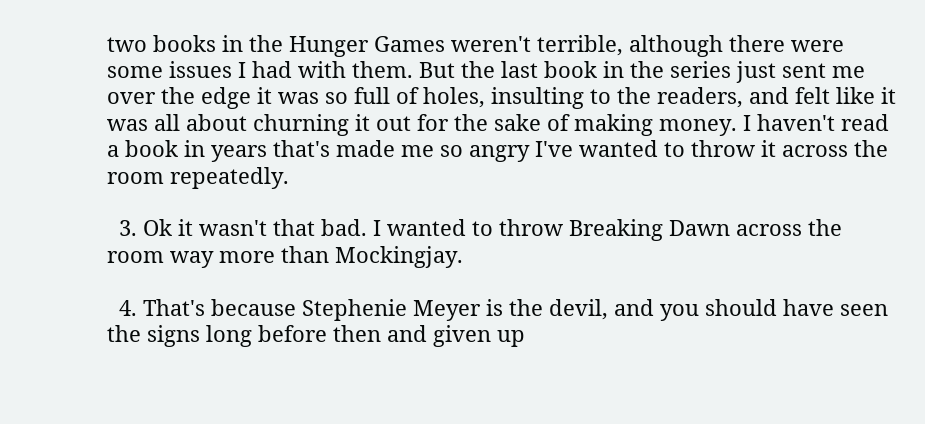two books in the Hunger Games weren't terrible, although there were some issues I had with them. But the last book in the series just sent me over the edge it was so full of holes, insulting to the readers, and felt like it was all about churning it out for the sake of making money. I haven't read a book in years that's made me so angry I've wanted to throw it across the room repeatedly.

  3. Ok it wasn't that bad. I wanted to throw Breaking Dawn across the room way more than Mockingjay.

  4. That's because Stephenie Meyer is the devil, and you should have seen the signs long before then and given up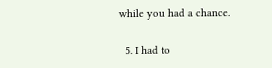while you had a chance.

  5. I had to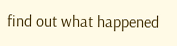find out what happened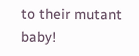to their mutant baby!